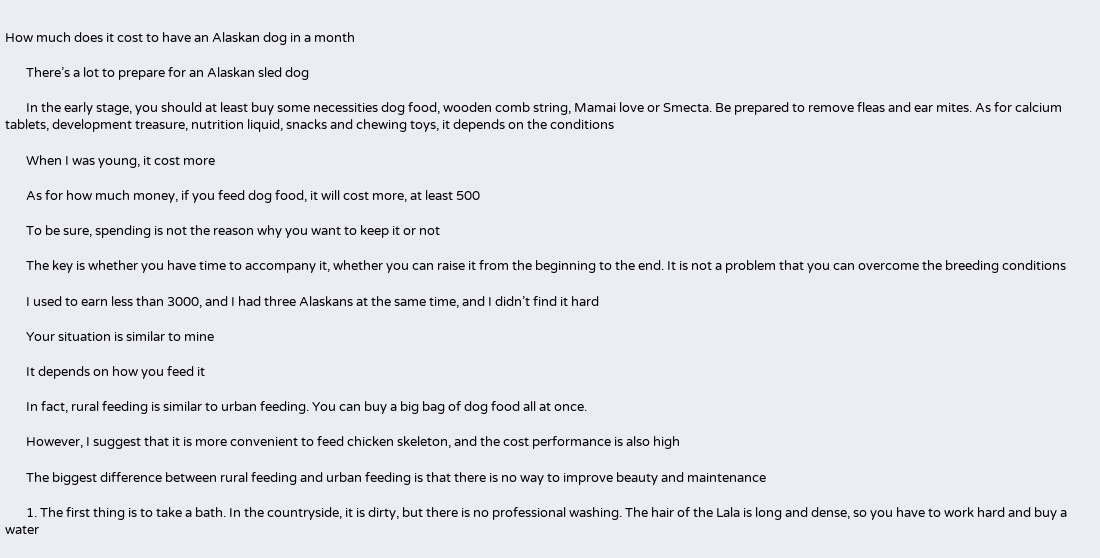How much does it cost to have an Alaskan dog in a month

       There’s a lot to prepare for an Alaskan sled dog

       In the early stage, you should at least buy some necessities dog food, wooden comb string, Mamai love or Smecta. Be prepared to remove fleas and ear mites. As for calcium tablets, development treasure, nutrition liquid, snacks and chewing toys, it depends on the conditions

       When I was young, it cost more

       As for how much money, if you feed dog food, it will cost more, at least 500

       To be sure, spending is not the reason why you want to keep it or not

       The key is whether you have time to accompany it, whether you can raise it from the beginning to the end. It is not a problem that you can overcome the breeding conditions

       I used to earn less than 3000, and I had three Alaskans at the same time, and I didn’t find it hard

       Your situation is similar to mine

       It depends on how you feed it

       In fact, rural feeding is similar to urban feeding. You can buy a big bag of dog food all at once.

       However, I suggest that it is more convenient to feed chicken skeleton, and the cost performance is also high

       The biggest difference between rural feeding and urban feeding is that there is no way to improve beauty and maintenance

       1. The first thing is to take a bath. In the countryside, it is dirty, but there is no professional washing. The hair of the Lala is long and dense, so you have to work hard and buy a water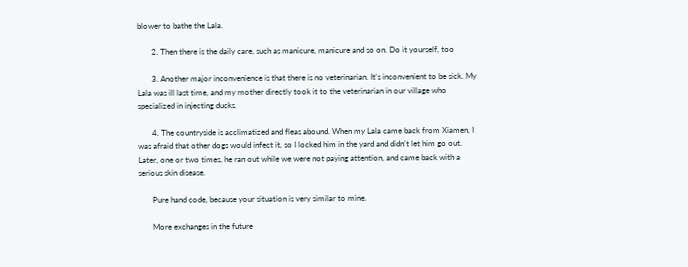blower to bathe the Lala.

       2. Then there is the daily care, such as manicure, manicure and so on. Do it yourself, too

       3. Another major inconvenience is that there is no veterinarian. It’s inconvenient to be sick. My Lala was ill last time, and my mother directly took it to the veterinarian in our village who specialized in injecting ducks.

       4. The countryside is acclimatized and fleas abound. When my Lala came back from Xiamen, I was afraid that other dogs would infect it, so I locked him in the yard and didn’t let him go out. Later, one or two times, he ran out while we were not paying attention, and came back with a serious skin disease.

       Pure hand code, because your situation is very similar to mine.

       More exchanges in the future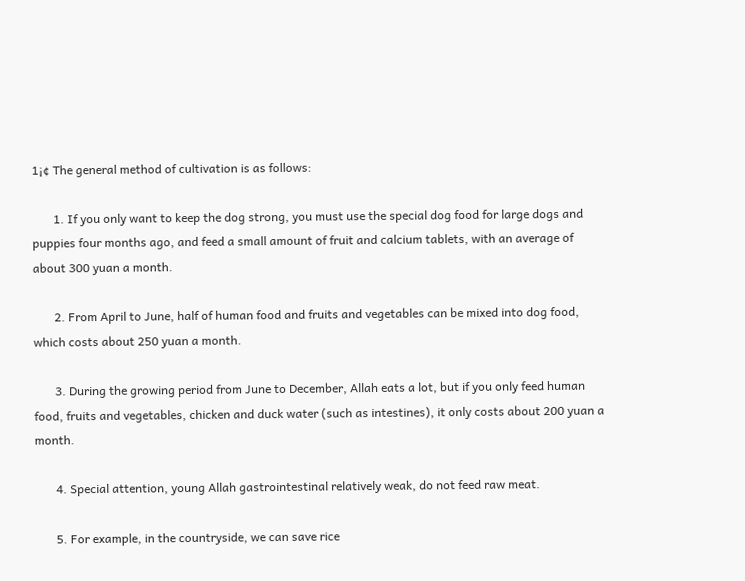1¡¢ The general method of cultivation is as follows:

       1. If you only want to keep the dog strong, you must use the special dog food for large dogs and puppies four months ago, and feed a small amount of fruit and calcium tablets, with an average of about 300 yuan a month.

       2. From April to June, half of human food and fruits and vegetables can be mixed into dog food, which costs about 250 yuan a month.

       3. During the growing period from June to December, Allah eats a lot, but if you only feed human food, fruits and vegetables, chicken and duck water (such as intestines), it only costs about 200 yuan a month.

       4. Special attention, young Allah gastrointestinal relatively weak, do not feed raw meat.

       5. For example, in the countryside, we can save rice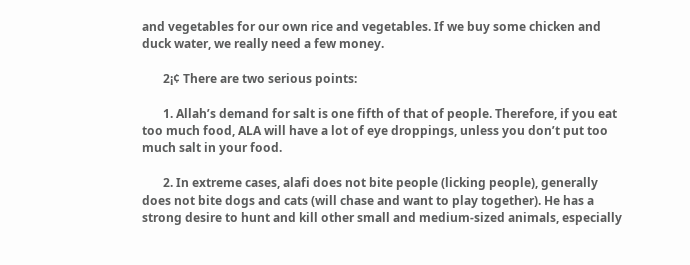and vegetables for our own rice and vegetables. If we buy some chicken and duck water, we really need a few money.

       2¡¢ There are two serious points:

       1. Allah’s demand for salt is one fifth of that of people. Therefore, if you eat too much food, ALA will have a lot of eye droppings, unless you don’t put too much salt in your food.

       2. In extreme cases, alafi does not bite people (licking people), generally does not bite dogs and cats (will chase and want to play together). He has a strong desire to hunt and kill other small and medium-sized animals, especially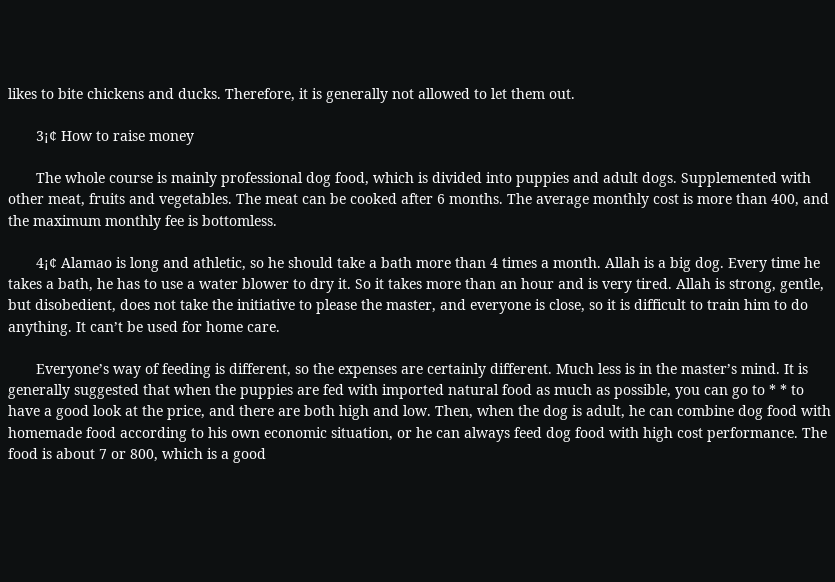likes to bite chickens and ducks. Therefore, it is generally not allowed to let them out.

       3¡¢ How to raise money

       The whole course is mainly professional dog food, which is divided into puppies and adult dogs. Supplemented with other meat, fruits and vegetables. The meat can be cooked after 6 months. The average monthly cost is more than 400, and the maximum monthly fee is bottomless.

       4¡¢ Alamao is long and athletic, so he should take a bath more than 4 times a month. Allah is a big dog. Every time he takes a bath, he has to use a water blower to dry it. So it takes more than an hour and is very tired. Allah is strong, gentle, but disobedient, does not take the initiative to please the master, and everyone is close, so it is difficult to train him to do anything. It can’t be used for home care.

       Everyone’s way of feeding is different, so the expenses are certainly different. Much less is in the master’s mind. It is generally suggested that when the puppies are fed with imported natural food as much as possible, you can go to * * to have a good look at the price, and there are both high and low. Then, when the dog is adult, he can combine dog food with homemade food according to his own economic situation, or he can always feed dog food with high cost performance. The food is about 7 or 800, which is a good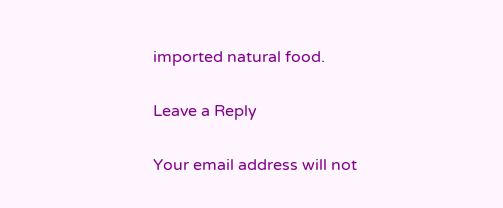imported natural food.

Leave a Reply

Your email address will not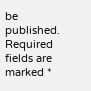be published. Required fields are marked *